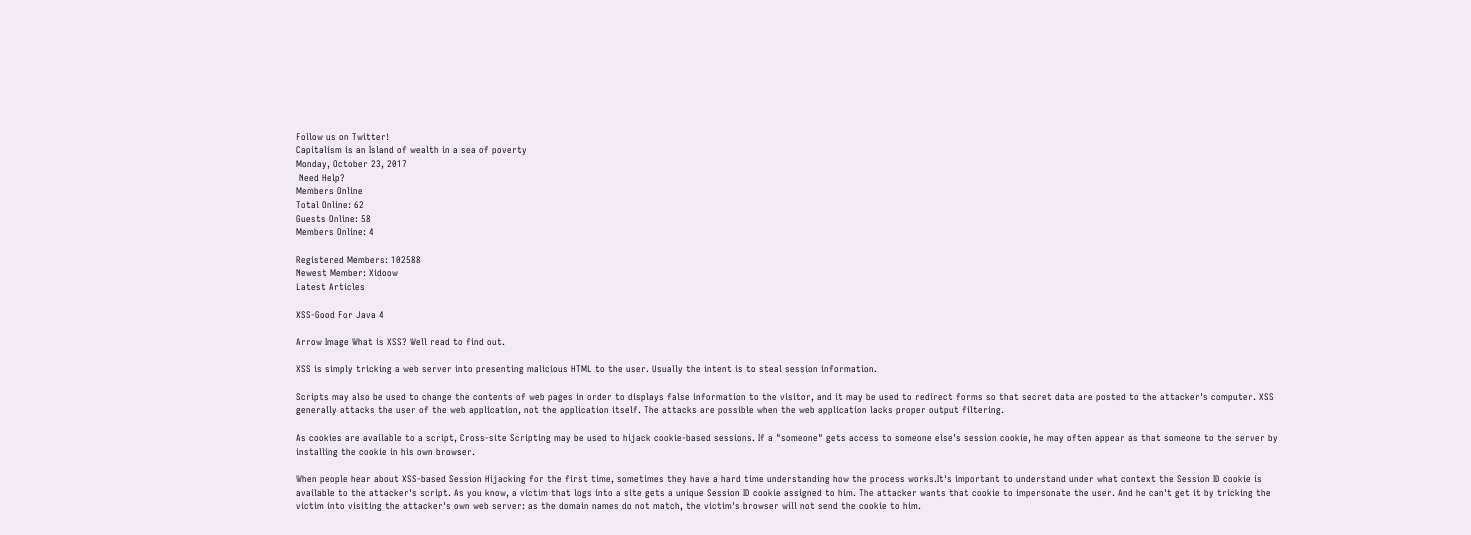Follow us on Twitter!
Capitalism is an Island of wealth in a sea of poverty
Monday, October 23, 2017
 Need Help?
Members Online
Total Online: 62
Guests Online: 58
Members Online: 4

Registered Members: 102588
Newest Member: Xidoow
Latest Articles

XSS-Good For Java 4

Arrow Image What is XSS? Well read to find out.

XSS is simply tricking a web server into presenting malicious HTML to the user. Usually the intent is to steal session information.

Scripts may also be used to change the contents of web pages in order to displays false information to the visitor, and it may be used to redirect forms so that secret data are posted to the attacker's computer. XSS generally attacks the user of the web application, not the application itself. The attacks are possible when the web application lacks proper output filtering.

As cookies are available to a script, Cross-site Scripting may be used to hijack cookie-based sessions. If a "someone" gets access to someone else's session cookie, he may often appear as that someone to the server by installing the cookie in his own browser.

When people hear about XSS-based Session Hijacking for the first time, sometimes they have a hard time understanding how the process works.It's important to understand under what context the Session ID cookie is available to the attacker's script. As you know, a victim that logs into a site gets a unique Session ID cookie assigned to him. The attacker wants that cookie to impersonate the user. And he can't get it by tricking the victim into visiting the attacker's own web server: as the domain names do not match, the victim's browser will not send the cookie to him.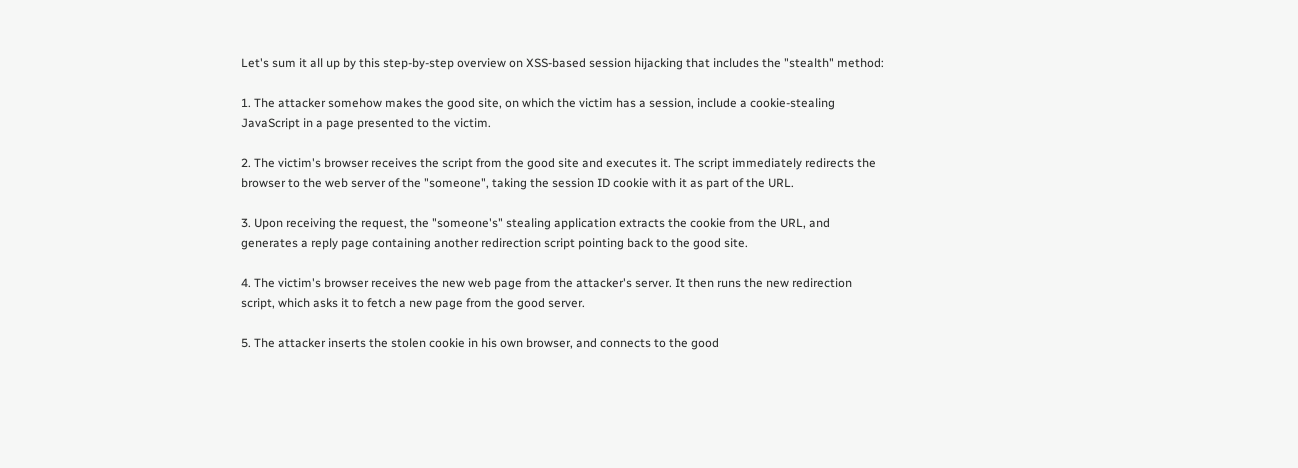Let's sum it all up by this step-by-step overview on XSS-based session hijacking that includes the "stealth" method:

1. The attacker somehow makes the good site, on which the victim has a session, include a cookie-stealing JavaScript in a page presented to the victim.

2. The victim's browser receives the script from the good site and executes it. The script immediately redirects the browser to the web server of the "someone", taking the session ID cookie with it as part of the URL.

3. Upon receiving the request, the "someone's" stealing application extracts the cookie from the URL, and generates a reply page containing another redirection script pointing back to the good site.

4. The victim's browser receives the new web page from the attacker's server. It then runs the new redirection script, which asks it to fetch a new page from the good server.

5. The attacker inserts the stolen cookie in his own browser, and connects to the good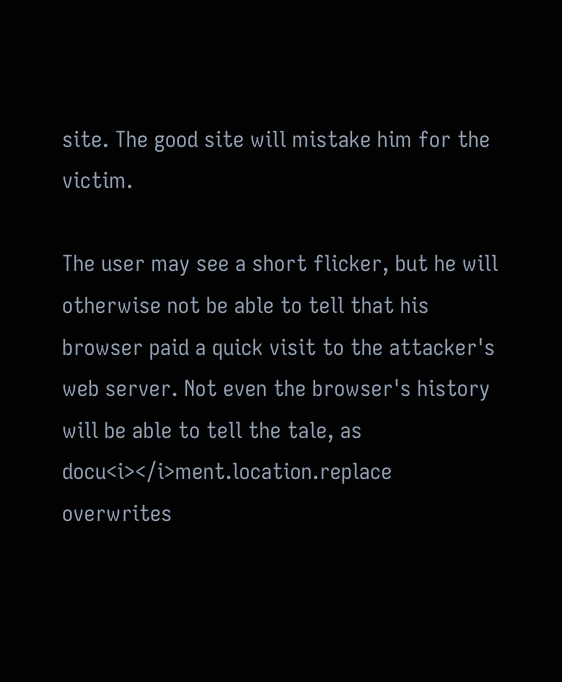site. The good site will mistake him for the victim.

The user may see a short flicker, but he will otherwise not be able to tell that his browser paid a quick visit to the attacker's web server. Not even the browser's history will be able to tell the tale, as docu<i></i>ment.location.replace overwrites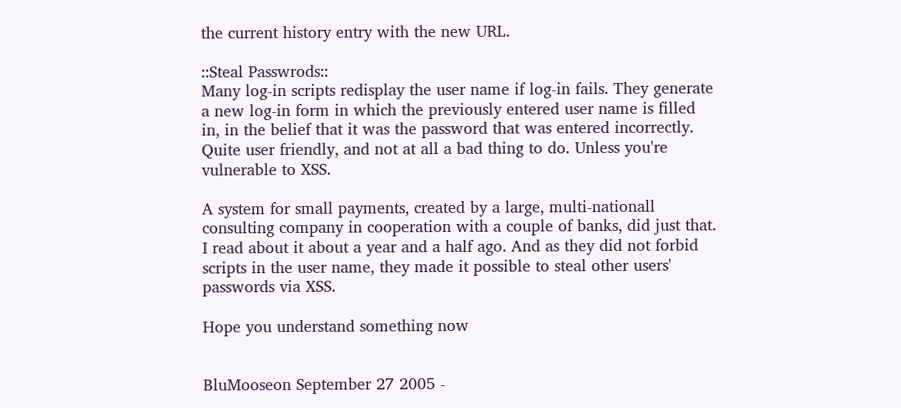the current history entry with the new URL.

::Steal Passwrods::
Many log-in scripts redisplay the user name if log-in fails. They generate a new log-in form in which the previously entered user name is filled in, in the belief that it was the password that was entered incorrectly. Quite user friendly, and not at all a bad thing to do. Unless you're vulnerable to XSS.

A system for small payments, created by a large, multi-nationall consulting company in cooperation with a couple of banks, did just that. I read about it about a year and a half ago. And as they did not forbid scripts in the user name, they made it possible to steal other users' passwords via XSS.

Hope you understand something now


BluMooseon September 27 2005 -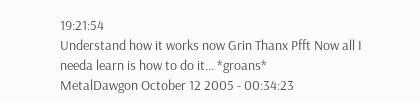19:21:54
Understand how it works now Grin Thanx Pfft Now all I needa learn is how to do it... *groans*
MetalDawgon October 12 2005 - 00:34:23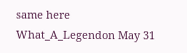same here
What_A_Legendon May 31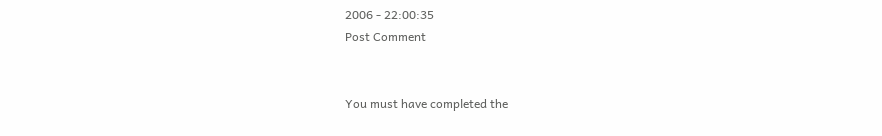2006 - 22:00:35
Post Comment


You must have completed the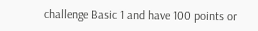challenge Basic 1 and have 100 points or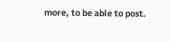more, to be able to post.